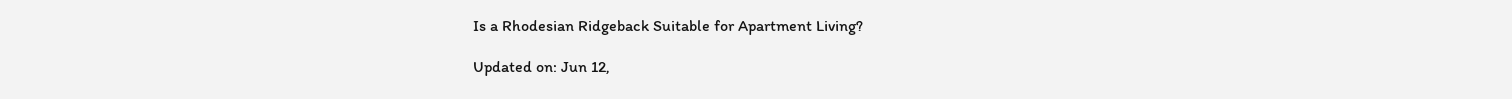Is a Rhodesian Ridgeback Suitable for Apartment Living?

Updated on: Jun 12,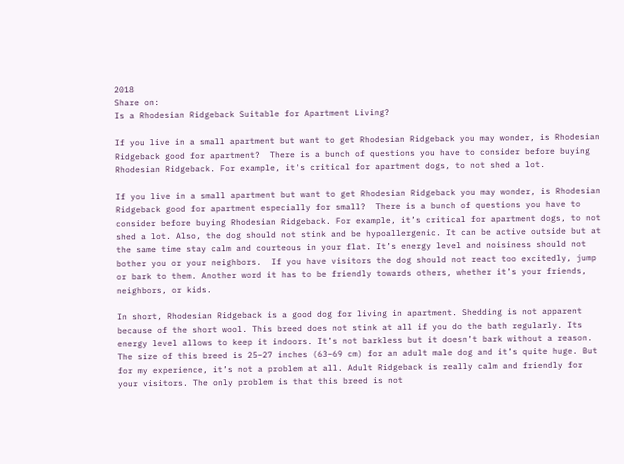2018
Share on:
Is a Rhodesian Ridgeback Suitable for Apartment Living?

If you live in a small apartment but want to get Rhodesian Ridgeback you may wonder, is Rhodesian Ridgeback good for apartment?  There is a bunch of questions you have to consider before buying Rhodesian Ridgeback. For example, it's critical for apartment dogs, to not shed a lot.

If you live in a small apartment but want to get Rhodesian Ridgeback you may wonder, is Rhodesian Ridgeback good for apartment especially for small?  There is a bunch of questions you have to consider before buying Rhodesian Ridgeback. For example, it’s critical for apartment dogs, to not shed a lot. Also, the dog should not stink and be hypoallergenic. It can be active outside but at the same time stay calm and courteous in your flat. It’s energy level and noisiness should not bother you or your neighbors.  If you have visitors the dog should not react too excitedly, jump or bark to them. Another word it has to be friendly towards others, whether it’s your friends, neighbors, or kids.

In short, Rhodesian Ridgeback is a good dog for living in apartment. Shedding is not apparent because of the short wool. This breed does not stink at all if you do the bath regularly. Its energy level allows to keep it indoors. It’s not barkless but it doesn’t bark without a reason. The size of this breed is 25–27 inches (63–69 cm) for an adult male dog and it’s quite huge. But for my experience, it’s not a problem at all. Adult Ridgeback is really calm and friendly for your visitors. The only problem is that this breed is not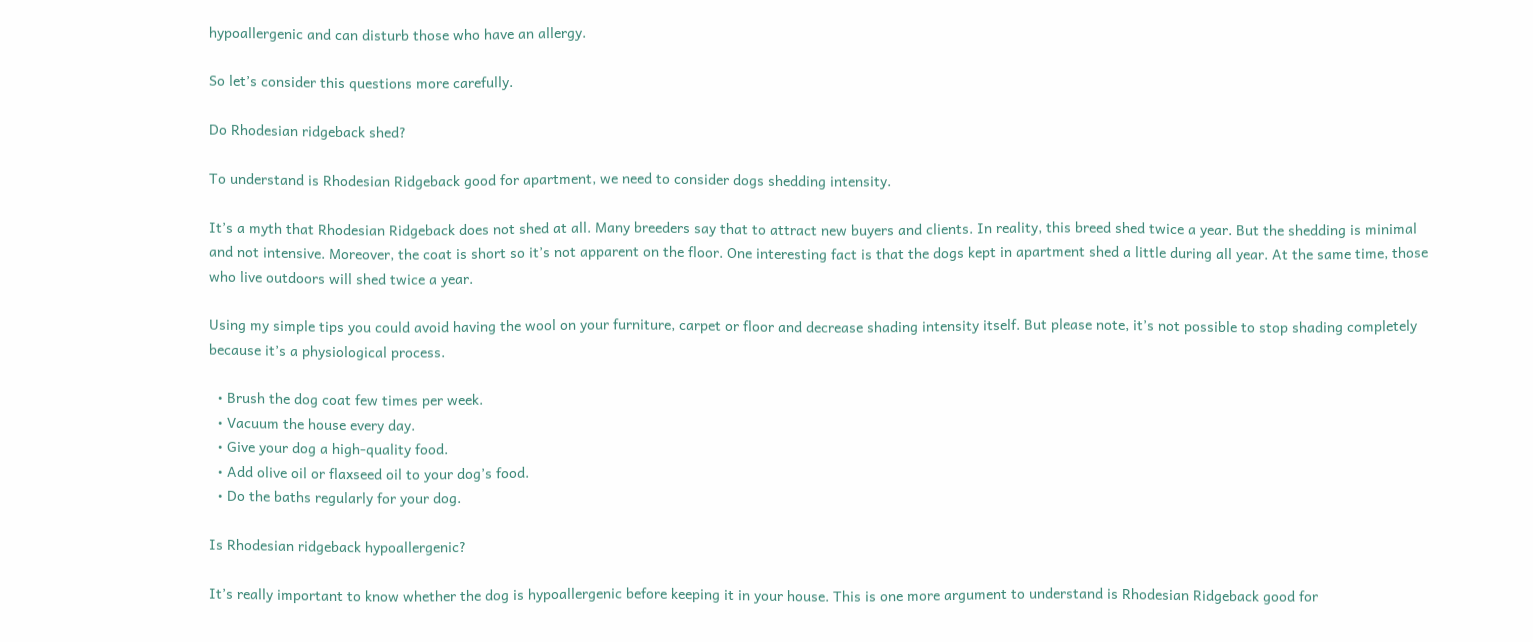hypoallergenic and can disturb those who have an allergy.

So let’s consider this questions more carefully.

Do Rhodesian ridgeback shed?

To understand is Rhodesian Ridgeback good for apartment, we need to consider dogs shedding intensity.

It’s a myth that Rhodesian Ridgeback does not shed at all. Many breeders say that to attract new buyers and clients. In reality, this breed shed twice a year. But the shedding is minimal and not intensive. Moreover, the coat is short so it’s not apparent on the floor. One interesting fact is that the dogs kept in apartment shed a little during all year. At the same time, those who live outdoors will shed twice a year.

Using my simple tips you could avoid having the wool on your furniture, carpet or floor and decrease shading intensity itself. But please note, it’s not possible to stop shading completely because it’s a physiological process.

  • Brush the dog coat few times per week.
  • Vacuum the house every day.
  • Give your dog a high-quality food.
  • Add olive oil or flaxseed oil to your dog’s food.
  • Do the baths regularly for your dog.

Is Rhodesian ridgeback hypoallergenic?

It’s really important to know whether the dog is hypoallergenic before keeping it in your house. This is one more argument to understand is Rhodesian Ridgeback good for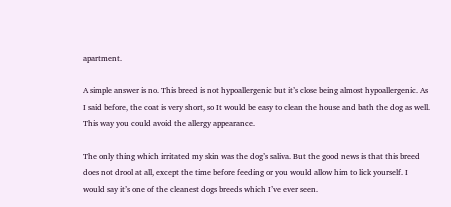apartment.

A simple answer is no. This breed is not hypoallergenic but it’s close being almost hypoallergenic. As I said before, the coat is very short, so It would be easy to clean the house and bath the dog as well. This way you could avoid the allergy appearance.

The only thing which irritated my skin was the dog’s saliva. But the good news is that this breed does not drool at all, except the time before feeding or you would allow him to lick yourself. I would say it’s one of the cleanest dogs breeds which I’ve ever seen.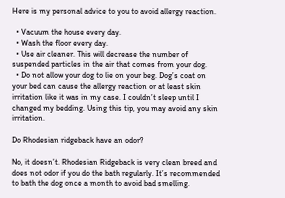Here is my personal advice to you to avoid allergy reaction.

  • Vacuum the house every day.
  • Wash the floor every day.
  • Use air cleaner. This will decrease the number of suspended particles in the air that comes from your dog.
  • Do not allow your dog to lie on your beg. Dog’s coat on your bed can cause the allergy reaction or at least skin irritation like it was in my case. I couldn’t sleep until I changed my bedding. Using this tip, you may avoid any skin irritation.

Do Rhodesian ridgeback have an odor?

No, it doesn’t. Rhodesian Ridgeback is very clean breed and does not odor if you do the bath regularly. It’s recommended to bath the dog once a month to avoid bad smelling.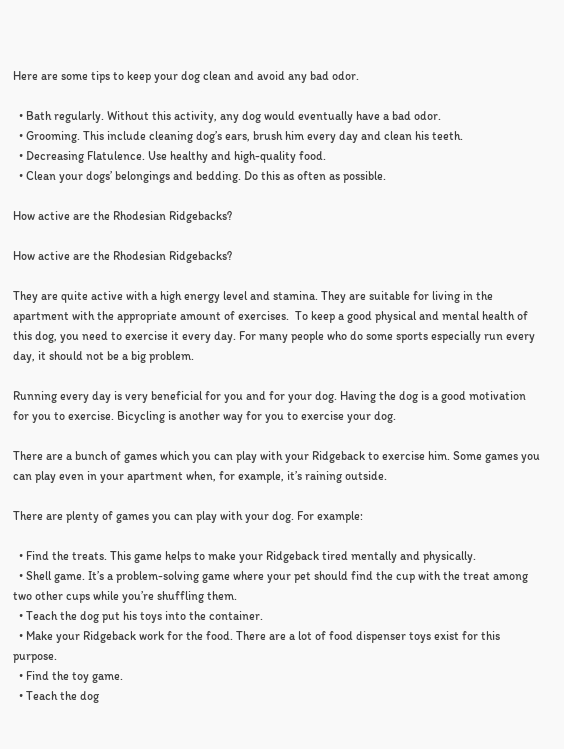Here are some tips to keep your dog clean and avoid any bad odor.

  • Bath regularly. Without this activity, any dog would eventually have a bad odor.
  • Grooming. This include cleaning dog’s ears, brush him every day and clean his teeth.
  • Decreasing Flatulence. Use healthy and high-quality food.
  • Clean your dogs’ belongings and bedding. Do this as often as possible.

How active are the Rhodesian Ridgebacks?

How active are the Rhodesian Ridgebacks?

They are quite active with a high energy level and stamina. They are suitable for living in the apartment with the appropriate amount of exercises.  To keep a good physical and mental health of this dog, you need to exercise it every day. For many people who do some sports especially run every day, it should not be a big problem.

Running every day is very beneficial for you and for your dog. Having the dog is a good motivation for you to exercise. Bicycling is another way for you to exercise your dog.

There are a bunch of games which you can play with your Ridgeback to exercise him. Some games you can play even in your apartment when, for example, it’s raining outside.

There are plenty of games you can play with your dog. For example:

  • Find the treats. This game helps to make your Ridgeback tired mentally and physically.
  • Shell game. It’s a problem-solving game where your pet should find the cup with the treat among two other cups while you’re shuffling them.
  • Teach the dog put his toys into the container.
  • Make your Ridgeback work for the food. There are a lot of food dispenser toys exist for this purpose.
  • Find the toy game.
  • Teach the dog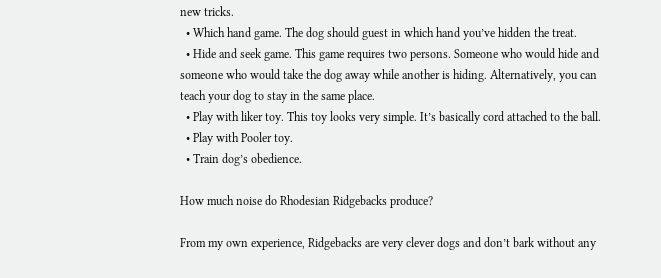new tricks.
  • Which hand game. The dog should guest in which hand you’ve hidden the treat.
  • Hide and seek game. This game requires two persons. Someone who would hide and someone who would take the dog away while another is hiding. Alternatively, you can teach your dog to stay in the same place.
  • Play with liker toy. This toy looks very simple. It’s basically cord attached to the ball.
  • Play with Pooler toy.
  • Train dog’s obedience.

How much noise do Rhodesian Ridgebacks produce?

From my own experience, Ridgebacks are very clever dogs and don’t bark without any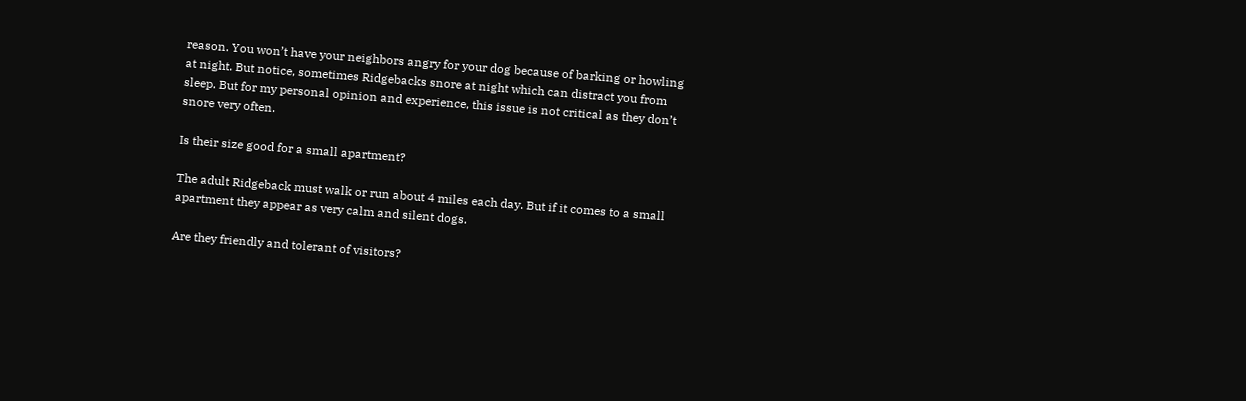reason. You won’t have your neighbors angry for your dog because of barking or howling at night. But notice, sometimes Ridgebacks snore at night which can distract you from sleep. But for my personal opinion and experience, this issue is not critical as they don’t snore very often.

Is their size good for a small apartment?

The adult Ridgeback must walk or run about 4 miles each day. But if it comes to a small apartment they appear as very calm and silent dogs.

Are they friendly and tolerant of visitors?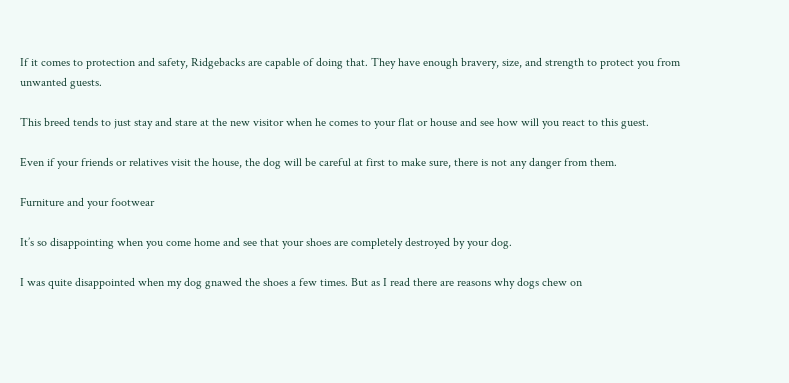If it comes to protection and safety, Ridgebacks are capable of doing that. They have enough bravery, size, and strength to protect you from unwanted guests.

This breed tends to just stay and stare at the new visitor when he comes to your flat or house and see how will you react to this guest.

Even if your friends or relatives visit the house, the dog will be careful at first to make sure, there is not any danger from them.

Furniture and your footwear

It’s so disappointing when you come home and see that your shoes are completely destroyed by your dog.

I was quite disappointed when my dog gnawed the shoes a few times. But as I read there are reasons why dogs chew on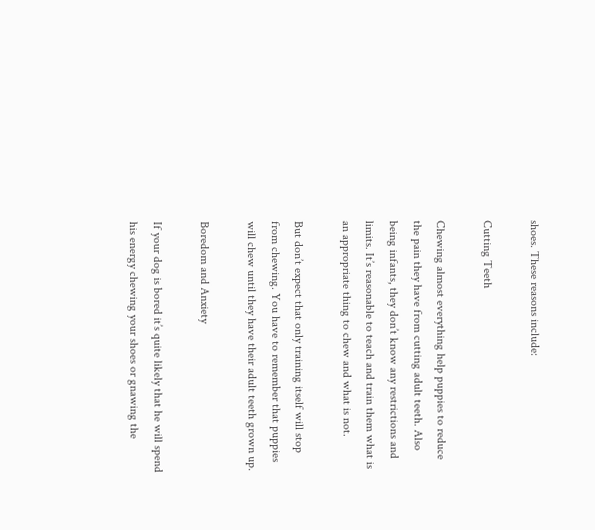shoes. These reasons include:

Cutting Teeth

Chewing almost everything help puppies to reduce the pain they have from cutting adult teeth. Also being infants, they don’t know any restrictions and limits. It’s reasonable to teach and train them what is an appropriate thing to chew and what is not.

But don’t expect that only training itself will stop from chewing. You have to remember that puppies will chew until they have their adult teeth grown up.

Boredom and Anxiety

If your dog is bored it’s quite likely that he will spend his energy chewing your shoes or gnawing the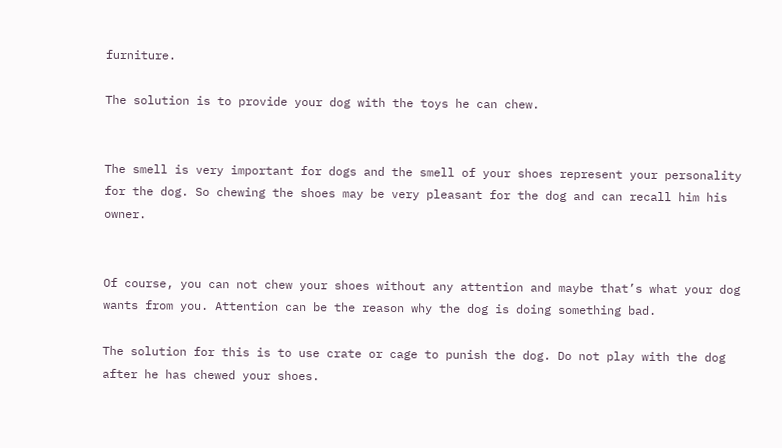furniture.

The solution is to provide your dog with the toys he can chew.


The smell is very important for dogs and the smell of your shoes represent your personality for the dog. So chewing the shoes may be very pleasant for the dog and can recall him his owner.


Of course, you can not chew your shoes without any attention and maybe that’s what your dog wants from you. Attention can be the reason why the dog is doing something bad.

The solution for this is to use crate or cage to punish the dog. Do not play with the dog after he has chewed your shoes.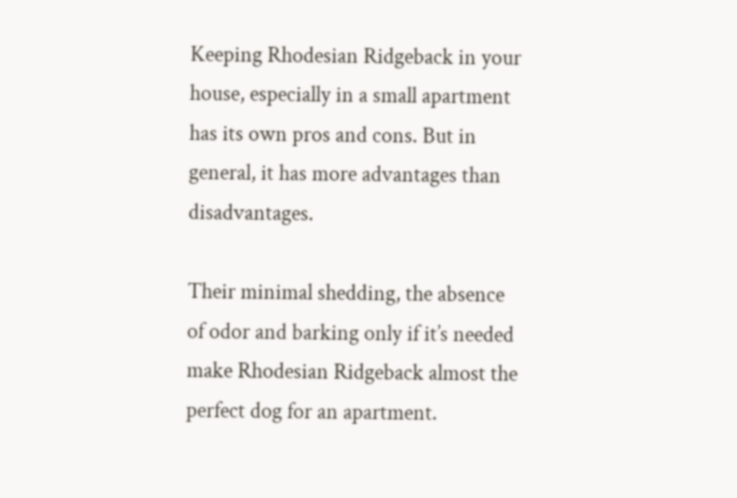Keeping Rhodesian Ridgeback in your house, especially in a small apartment has its own pros and cons. But in general, it has more advantages than disadvantages.

Their minimal shedding, the absence of odor and barking only if it’s needed make Rhodesian Ridgeback almost the perfect dog for an apartment.